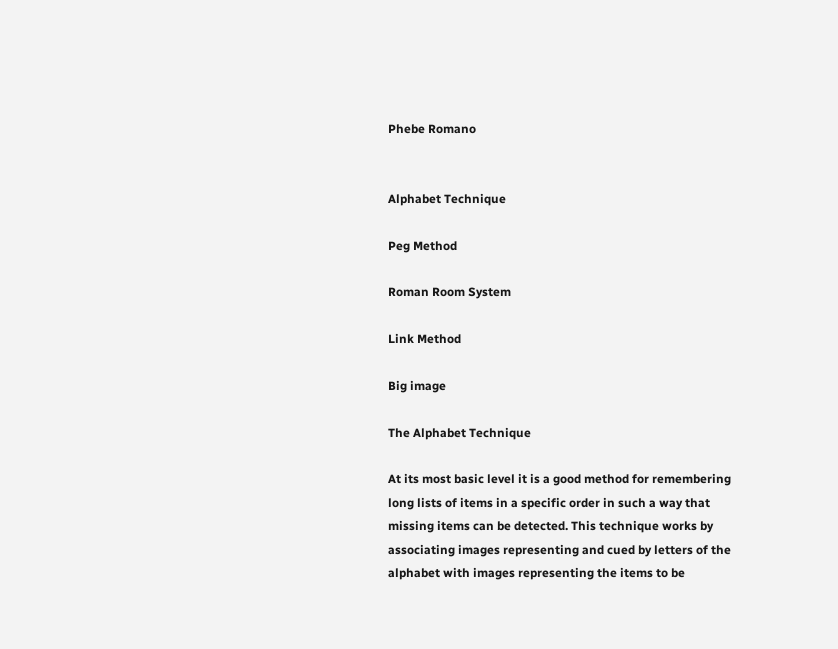Phebe Romano


Alphabet Technique

Peg Method

Roman Room System

Link Method

Big image

The Alphabet Technique

At its most basic level it is a good method for remembering long lists of items in a specific order in such a way that missing items can be detected. This technique works by associating images representing and cued by letters of the alphabet with images representing the items to be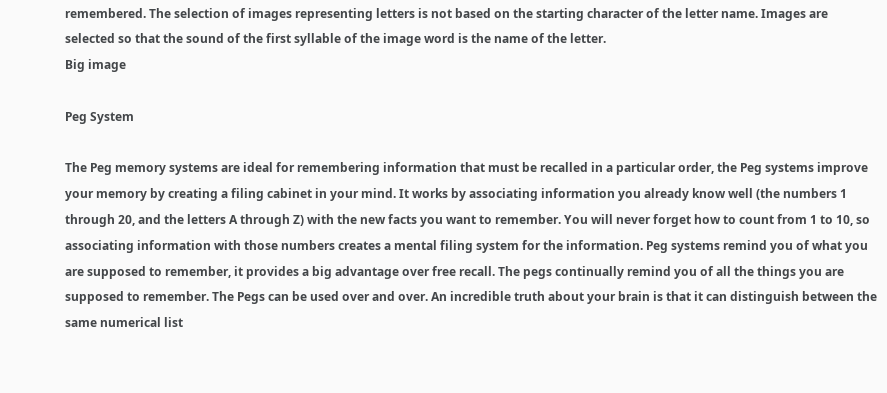remembered. The selection of images representing letters is not based on the starting character of the letter name. Images are selected so that the sound of the first syllable of the image word is the name of the letter.
Big image

Peg System

The Peg memory systems are ideal for remembering information that must be recalled in a particular order, the Peg systems improve your memory by creating a filing cabinet in your mind. It works by associating information you already know well (the numbers 1 through 20, and the letters A through Z) with the new facts you want to remember. You will never forget how to count from 1 to 10, so associating information with those numbers creates a mental filing system for the information. Peg systems remind you of what you are supposed to remember, it provides a big advantage over free recall. The pegs continually remind you of all the things you are supposed to remember. The Pegs can be used over and over. An incredible truth about your brain is that it can distinguish between the same numerical list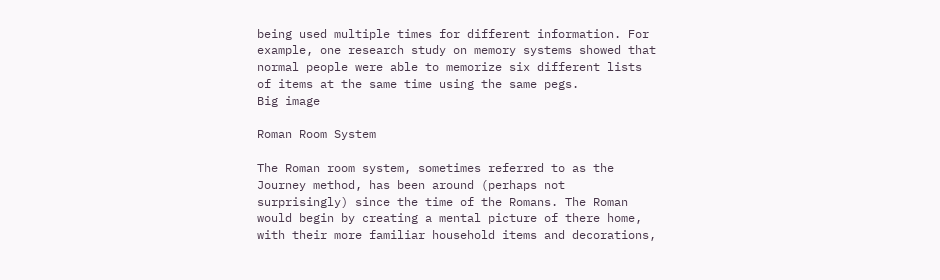being used multiple times for different information. For example, one research study on memory systems showed that normal people were able to memorize six different lists of items at the same time using the same pegs.
Big image

Roman Room System

The Roman room system, sometimes referred to as the Journey method, has been around (perhaps not surprisingly) since the time of the Romans. The Roman would begin by creating a mental picture of there home, with their more familiar household items and decorations,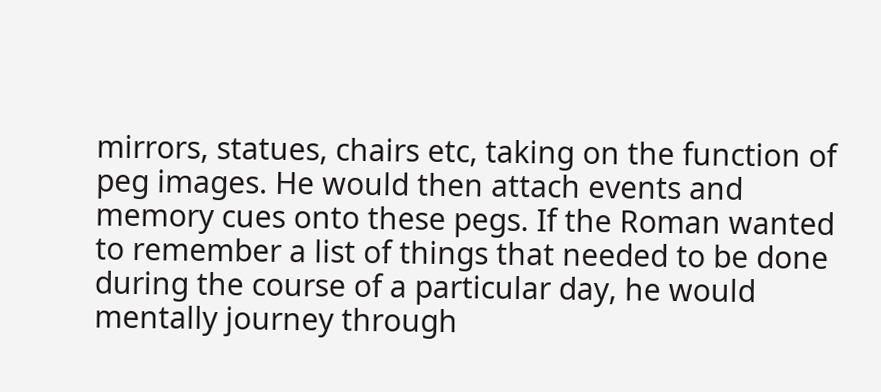mirrors, statues, chairs etc, taking on the function of peg images. He would then attach events and memory cues onto these pegs. If the Roman wanted to remember a list of things that needed to be done during the course of a particular day, he would mentally journey through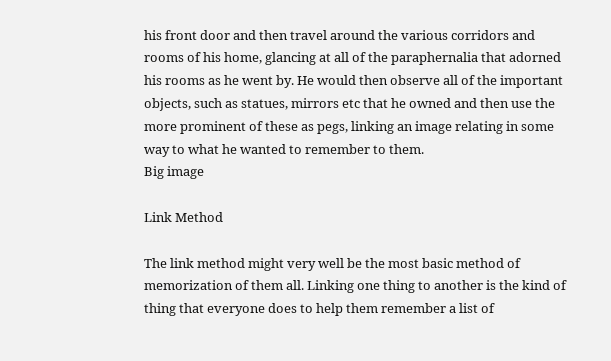his front door and then travel around the various corridors and rooms of his home, glancing at all of the paraphernalia that adorned his rooms as he went by. He would then observe all of the important objects, such as statues, mirrors etc that he owned and then use the more prominent of these as pegs, linking an image relating in some way to what he wanted to remember to them.
Big image

Link Method

The link method might very well be the most basic method of memorization of them all. Linking one thing to another is the kind of thing that everyone does to help them remember a list of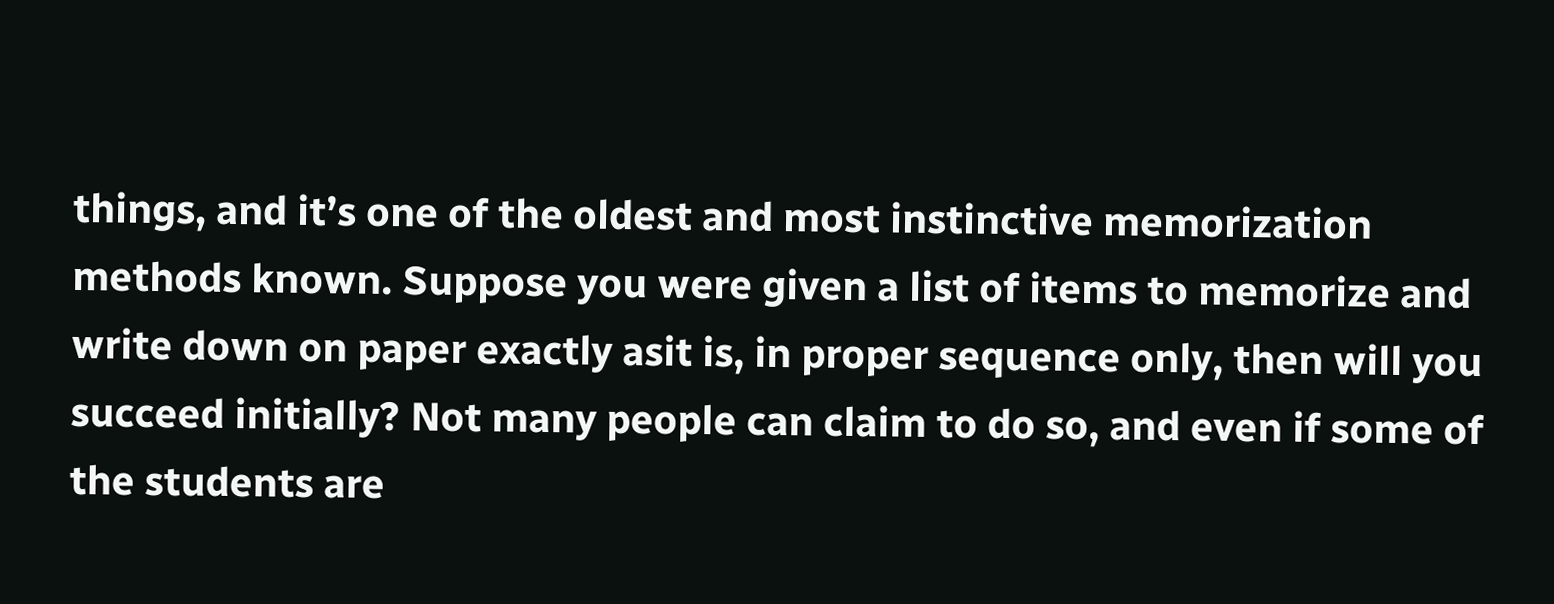things, and it’s one of the oldest and most instinctive memorization methods known. Suppose you were given a list of items to memorize and write down on paper exactly asit is, in proper sequence only, then will you succeed initially? Not many people can claim to do so, and even if some of the students are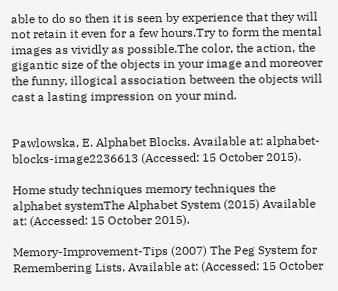able to do so then it is seen by experience that they will not retain it even for a few hours.Try to form the mental images as vividly as possible.The color, the action, the gigantic size of the objects in your image and moreover the funny, illogical association between the objects will cast a lasting impression on your mind.


Pawlowska, E. Alphabet Blocks. Available at: alphabet- blocks-image2236613 (Accessed: 15 October 2015).

Home study techniques memory techniques the alphabet systemThe Alphabet System (2015) Available at: (Accessed: 15 October 2015).

Memory-Improvement-Tips (2007) The Peg System for Remembering Lists. Available at: (Accessed: 15 October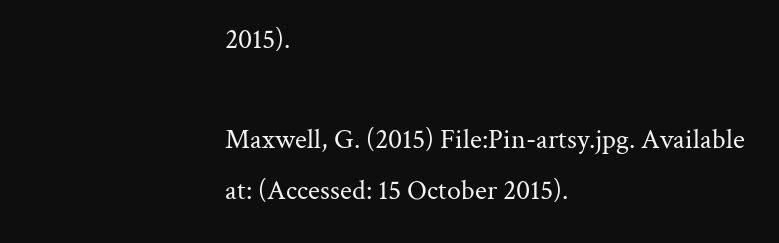2015).

Maxwell, G. (2015) File:Pin-artsy.jpg. Available at: (Accessed: 15 October 2015).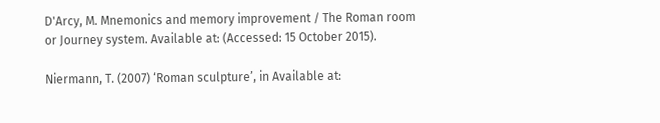D'Arcy, M. Mnemonics and memory improvement / The Roman room or Journey system. Available at: (Accessed: 15 October 2015).

Niermann, T. (2007) ‘Roman sculpture’, in Available at: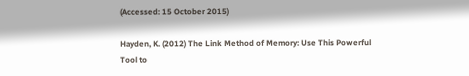(Accessed: 15 October 2015)

Hayden, K. (2012) The Link Method of Memory: Use This Powerful Tool to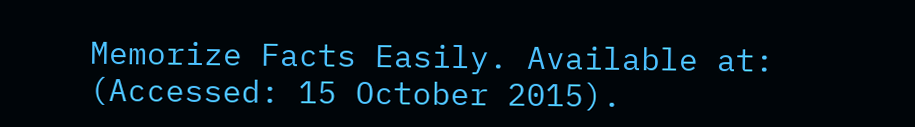Memorize Facts Easily. Available at: (Accessed: 15 October 2015).